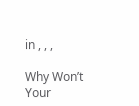in , , ,

Why Won’t Your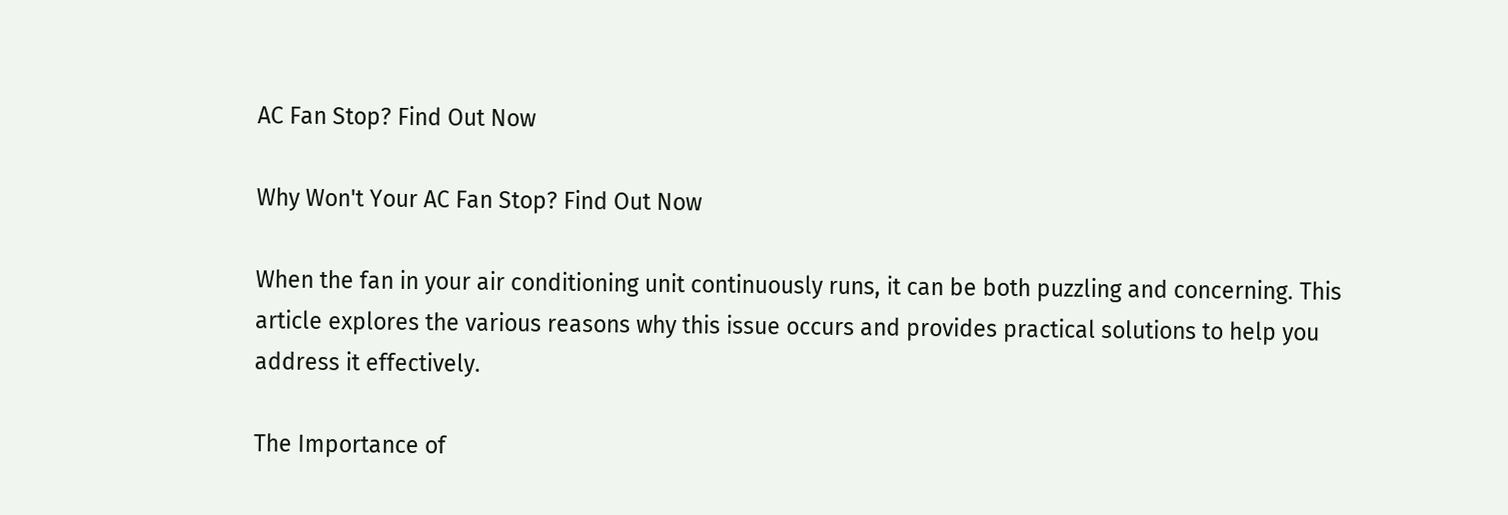AC Fan Stop? Find Out Now

Why Won't Your AC Fan Stop? Find Out Now

When the fan in your air conditioning unit continuously runs, it can be both puzzling and concerning. This article explores the various reasons why this issue occurs and provides practical solutions to help you address it effectively.

The Importance of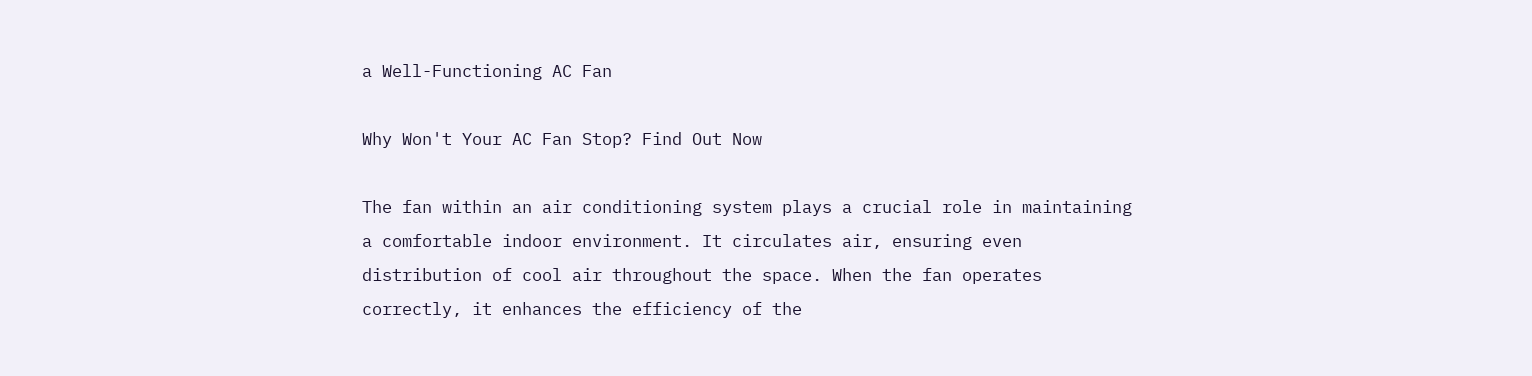a Well-Functioning AC Fan

Why Won't Your AC Fan Stop? Find Out Now

The fan within an air conditioning system plays a crucial role in maintaining a comfortable indoor environment. It circulates air, ensuring even distribution of cool air throughout the space. When the fan operates correctly, it enhances the efficiency of the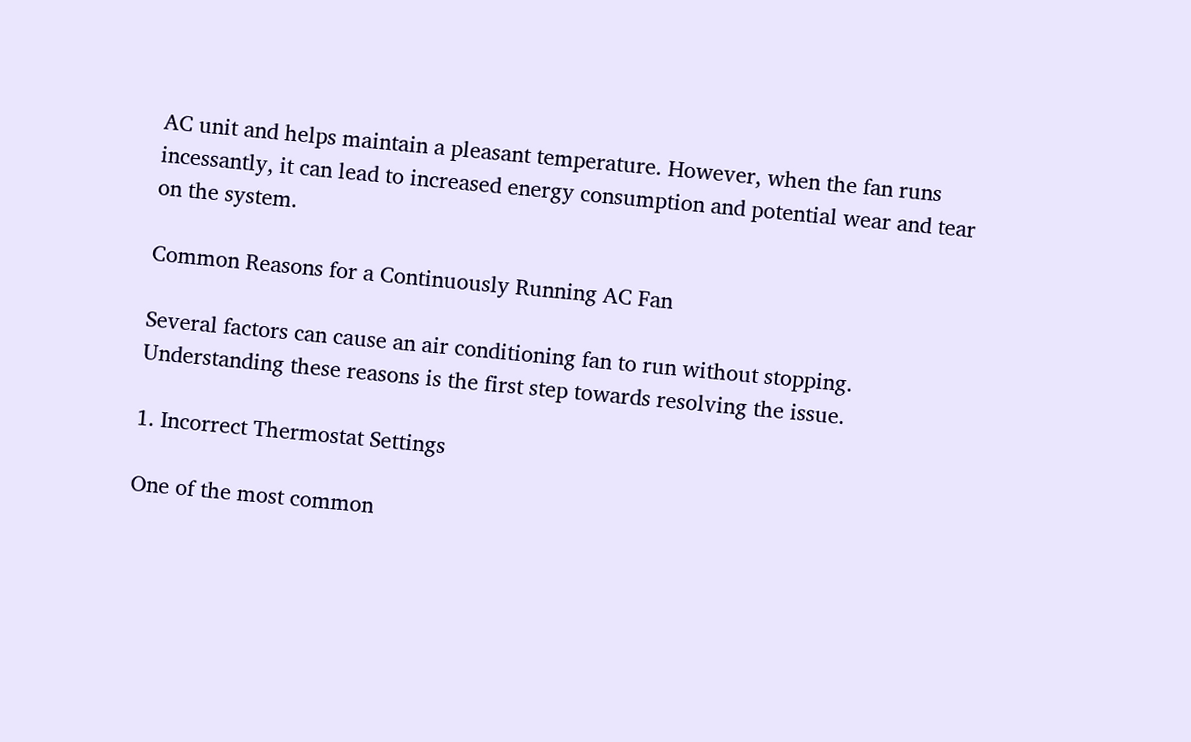AC unit and helps maintain a pleasant temperature. However, when the fan runs incessantly, it can lead to increased energy consumption and potential wear and tear on the system.

Common Reasons for a Continuously Running AC Fan

Several factors can cause an air conditioning fan to run without stopping. Understanding these reasons is the first step towards resolving the issue.

1. Incorrect Thermostat Settings

One of the most common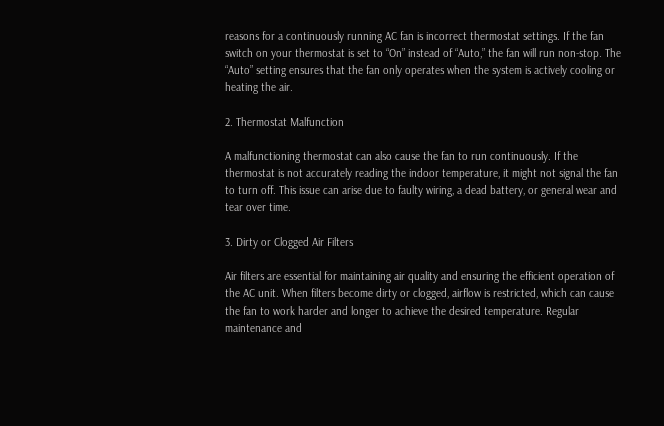reasons for a continuously running AC fan is incorrect thermostat settings. If the fan switch on your thermostat is set to “On” instead of “Auto,” the fan will run non-stop. The “Auto” setting ensures that the fan only operates when the system is actively cooling or heating the air.

2. Thermostat Malfunction

A malfunctioning thermostat can also cause the fan to run continuously. If the thermostat is not accurately reading the indoor temperature, it might not signal the fan to turn off. This issue can arise due to faulty wiring, a dead battery, or general wear and tear over time.

3. Dirty or Clogged Air Filters

Air filters are essential for maintaining air quality and ensuring the efficient operation of the AC unit. When filters become dirty or clogged, airflow is restricted, which can cause the fan to work harder and longer to achieve the desired temperature. Regular maintenance and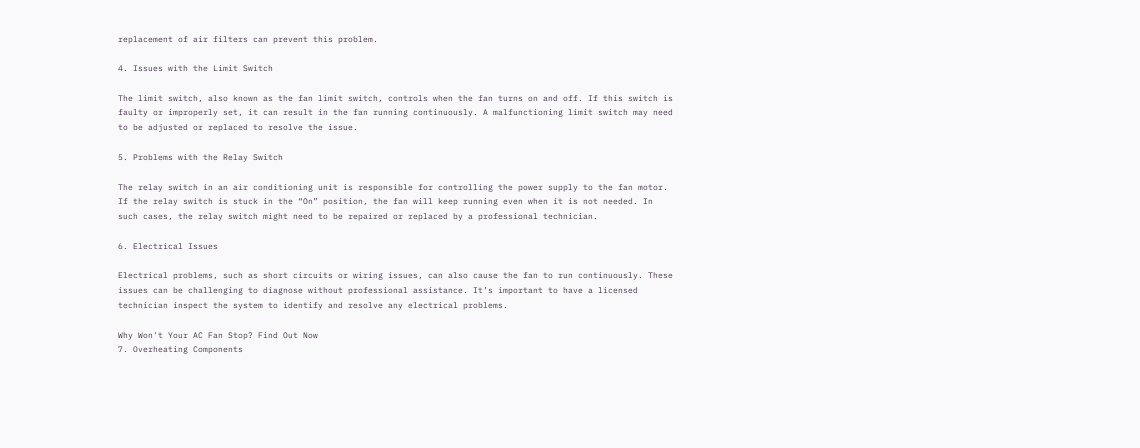replacement of air filters can prevent this problem.

4. Issues with the Limit Switch

The limit switch, also known as the fan limit switch, controls when the fan turns on and off. If this switch is faulty or improperly set, it can result in the fan running continuously. A malfunctioning limit switch may need to be adjusted or replaced to resolve the issue.

5. Problems with the Relay Switch

The relay switch in an air conditioning unit is responsible for controlling the power supply to the fan motor. If the relay switch is stuck in the “On” position, the fan will keep running even when it is not needed. In such cases, the relay switch might need to be repaired or replaced by a professional technician.

6. Electrical Issues

Electrical problems, such as short circuits or wiring issues, can also cause the fan to run continuously. These issues can be challenging to diagnose without professional assistance. It’s important to have a licensed technician inspect the system to identify and resolve any electrical problems.

Why Won't Your AC Fan Stop? Find Out Now
7. Overheating Components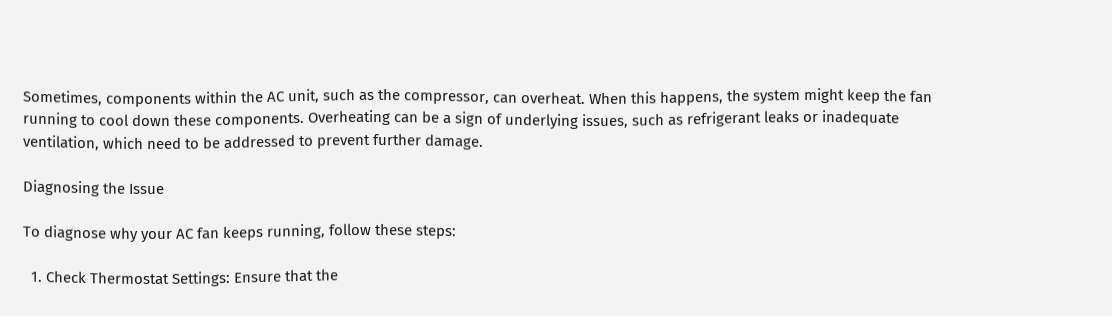Sometimes, components within the AC unit, such as the compressor, can overheat. When this happens, the system might keep the fan running to cool down these components. Overheating can be a sign of underlying issues, such as refrigerant leaks or inadequate ventilation, which need to be addressed to prevent further damage.

Diagnosing the Issue

To diagnose why your AC fan keeps running, follow these steps:

  1. Check Thermostat Settings: Ensure that the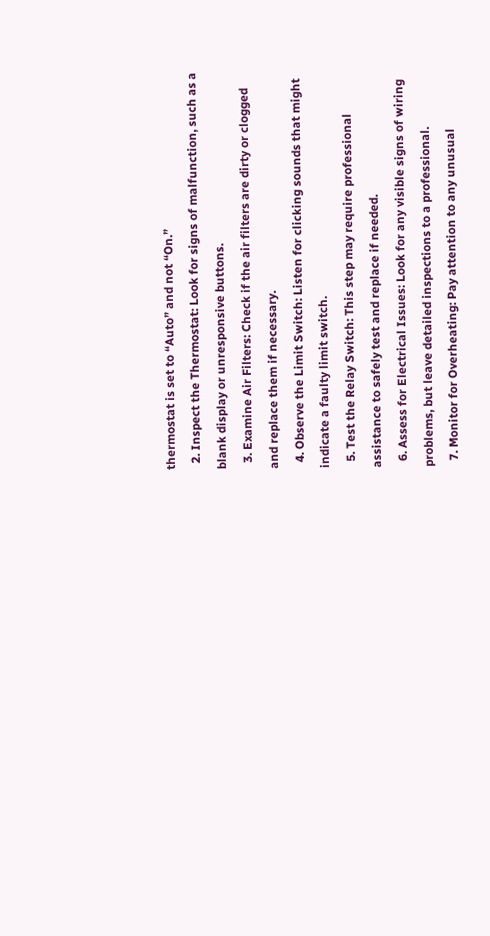thermostat is set to “Auto” and not “On.”
  2. Inspect the Thermostat: Look for signs of malfunction, such as a blank display or unresponsive buttons.
  3. Examine Air Filters: Check if the air filters are dirty or clogged and replace them if necessary.
  4. Observe the Limit Switch: Listen for clicking sounds that might indicate a faulty limit switch.
  5. Test the Relay Switch: This step may require professional assistance to safely test and replace if needed.
  6. Assess for Electrical Issues: Look for any visible signs of wiring problems, but leave detailed inspections to a professional.
  7. Monitor for Overheating: Pay attention to any unusual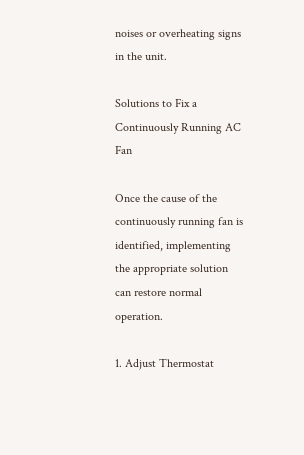noises or overheating signs in the unit.

Solutions to Fix a Continuously Running AC Fan

Once the cause of the continuously running fan is identified, implementing the appropriate solution can restore normal operation.

1. Adjust Thermostat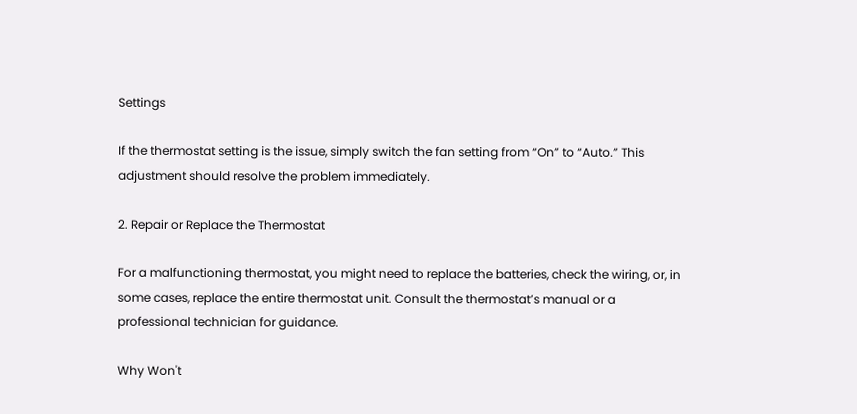Settings

If the thermostat setting is the issue, simply switch the fan setting from “On” to “Auto.” This adjustment should resolve the problem immediately.

2. Repair or Replace the Thermostat

For a malfunctioning thermostat, you might need to replace the batteries, check the wiring, or, in some cases, replace the entire thermostat unit. Consult the thermostat’s manual or a professional technician for guidance.

Why Won't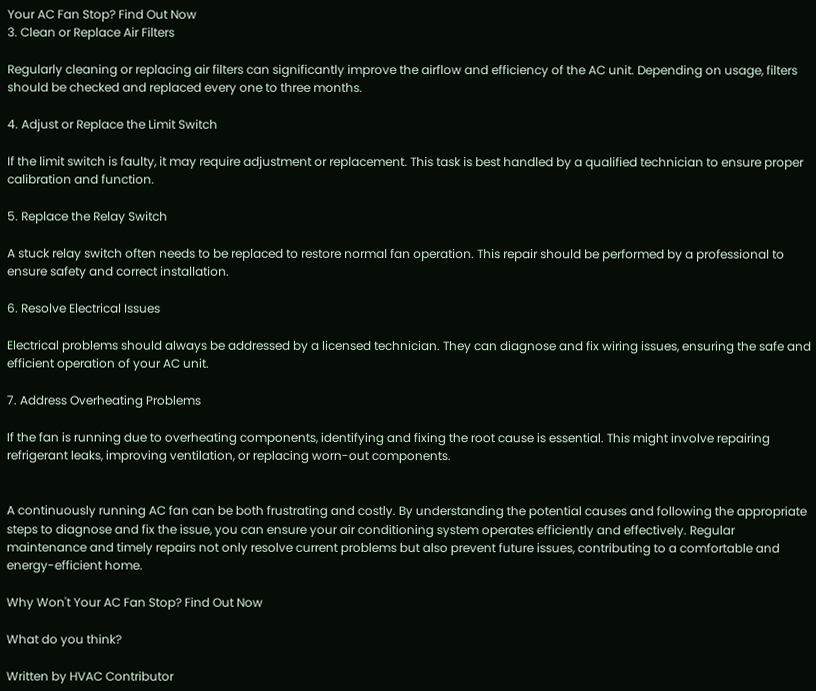Your AC Fan Stop? Find Out Now
3. Clean or Replace Air Filters

Regularly cleaning or replacing air filters can significantly improve the airflow and efficiency of the AC unit. Depending on usage, filters should be checked and replaced every one to three months.

4. Adjust or Replace the Limit Switch

If the limit switch is faulty, it may require adjustment or replacement. This task is best handled by a qualified technician to ensure proper calibration and function.

5. Replace the Relay Switch

A stuck relay switch often needs to be replaced to restore normal fan operation. This repair should be performed by a professional to ensure safety and correct installation.

6. Resolve Electrical Issues

Electrical problems should always be addressed by a licensed technician. They can diagnose and fix wiring issues, ensuring the safe and efficient operation of your AC unit.

7. Address Overheating Problems

If the fan is running due to overheating components, identifying and fixing the root cause is essential. This might involve repairing refrigerant leaks, improving ventilation, or replacing worn-out components.


A continuously running AC fan can be both frustrating and costly. By understanding the potential causes and following the appropriate steps to diagnose and fix the issue, you can ensure your air conditioning system operates efficiently and effectively. Regular maintenance and timely repairs not only resolve current problems but also prevent future issues, contributing to a comfortable and energy-efficient home.

Why Won't Your AC Fan Stop? Find Out Now

What do you think?

Written by HVAC Contributor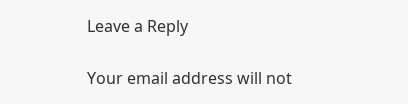Leave a Reply

Your email address will not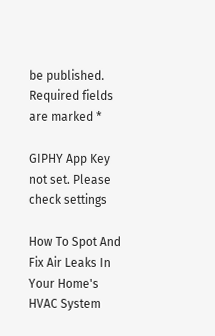be published. Required fields are marked *

GIPHY App Key not set. Please check settings

How To Spot And Fix Air Leaks In Your Home's HVAC System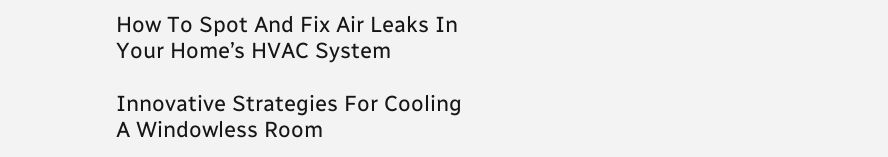How To Spot And Fix Air Leaks In Your Home’s HVAC System

Innovative Strategies For Cooling A Windowless Room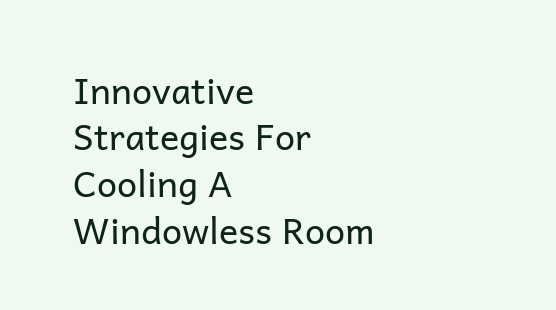Innovative Strategies For Cooling A Windowless Room